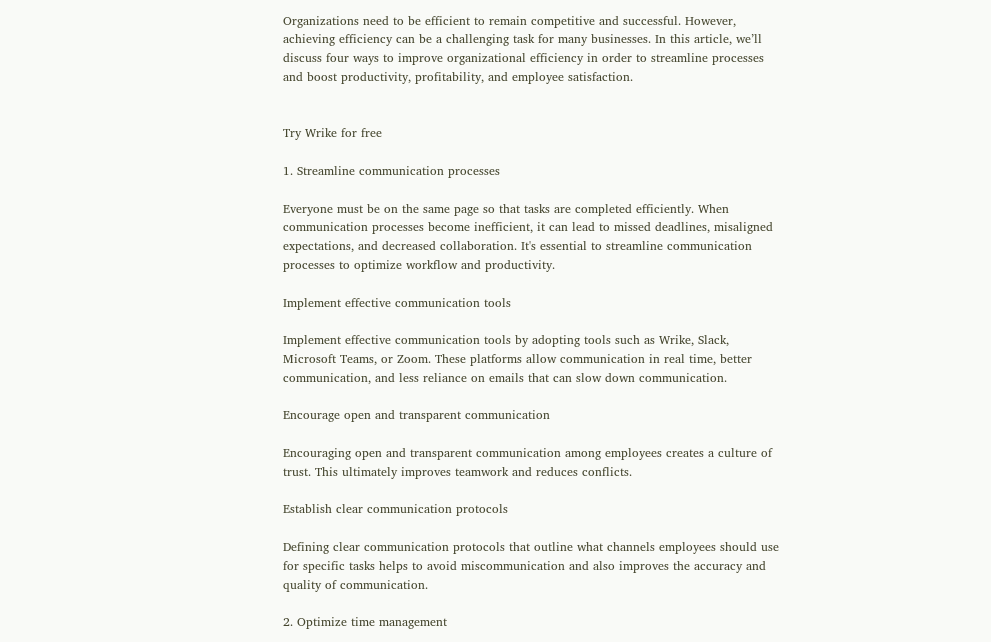Organizations need to be efficient to remain competitive and successful. However, achieving efficiency can be a challenging task for many businesses. In this article, we’ll discuss four ways to improve organizational efficiency in order to streamline processes and boost productivity, profitability, and employee satisfaction.


Try Wrike for free

1. Streamline communication processes

Everyone must be on the same page so that tasks are completed efficiently. When communication processes become inefficient, it can lead to missed deadlines, misaligned expectations, and decreased collaboration. It's essential to streamline communication processes to optimize workflow and productivity.

Implement effective communication tools

Implement effective communication tools by adopting tools such as Wrike, Slack, Microsoft Teams, or Zoom. These platforms allow communication in real time, better communication, and less reliance on emails that can slow down communication.

Encourage open and transparent communication

Encouraging open and transparent communication among employees creates a culture of trust. This ultimately improves teamwork and reduces conflicts.

Establish clear communication protocols

Defining clear communication protocols that outline what channels employees should use for specific tasks helps to avoid miscommunication and also improves the accuracy and quality of communication.

2. Optimize time management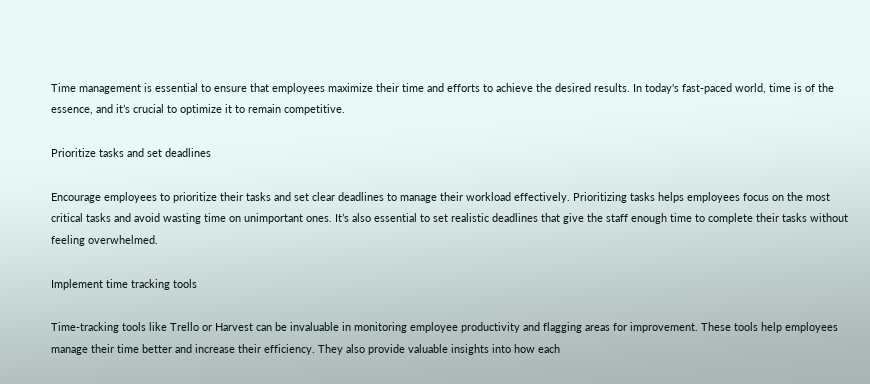Time management is essential to ensure that employees maximize their time and efforts to achieve the desired results. In today's fast-paced world, time is of the essence, and it’s crucial to optimize it to remain competitive.

Prioritize tasks and set deadlines

Encourage employees to prioritize their tasks and set clear deadlines to manage their workload effectively. Prioritizing tasks helps employees focus on the most critical tasks and avoid wasting time on unimportant ones. It’s also essential to set realistic deadlines that give the staff enough time to complete their tasks without feeling overwhelmed.

Implement time tracking tools

Time-tracking tools like Trello or Harvest can be invaluable in monitoring employee productivity and flagging areas for improvement. These tools help employees manage their time better and increase their efficiency. They also provide valuable insights into how each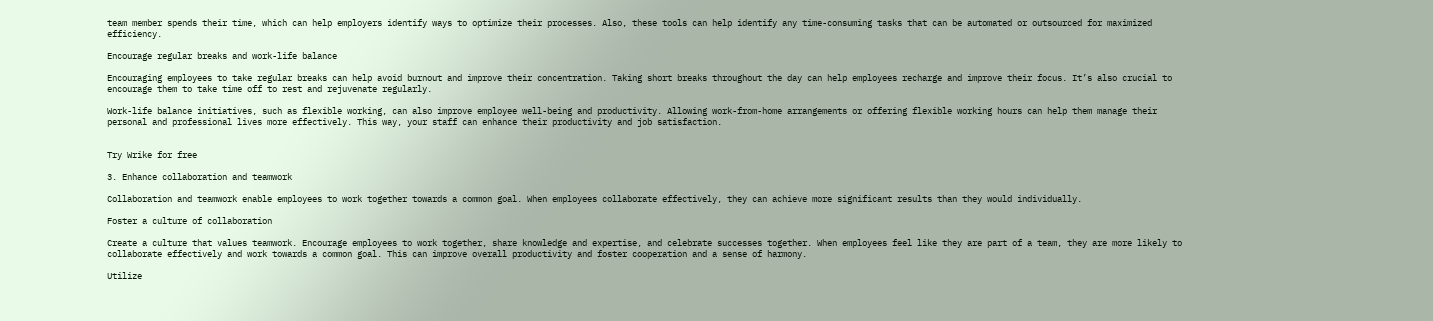team member spends their time, which can help employers identify ways to optimize their processes. Also, these tools can help identify any time-consuming tasks that can be automated or outsourced for maximized efficiency.

Encourage regular breaks and work-life balance

Encouraging employees to take regular breaks can help avoid burnout and improve their concentration. Taking short breaks throughout the day can help employees recharge and improve their focus. It’s also crucial to encourage them to take time off to rest and rejuvenate regularly.

Work-life balance initiatives, such as flexible working, can also improve employee well-being and productivity. Allowing work-from-home arrangements or offering flexible working hours can help them manage their personal and professional lives more effectively. This way, your staff can enhance their productivity and job satisfaction.


Try Wrike for free

3. Enhance collaboration and teamwork

Collaboration and teamwork enable employees to work together towards a common goal. When employees collaborate effectively, they can achieve more significant results than they would individually.

Foster a culture of collaboration

Create a culture that values teamwork. Encourage employees to work together, share knowledge and expertise, and celebrate successes together. When employees feel like they are part of a team, they are more likely to collaborate effectively and work towards a common goal. This can improve overall productivity and foster cooperation and a sense of harmony.

Utilize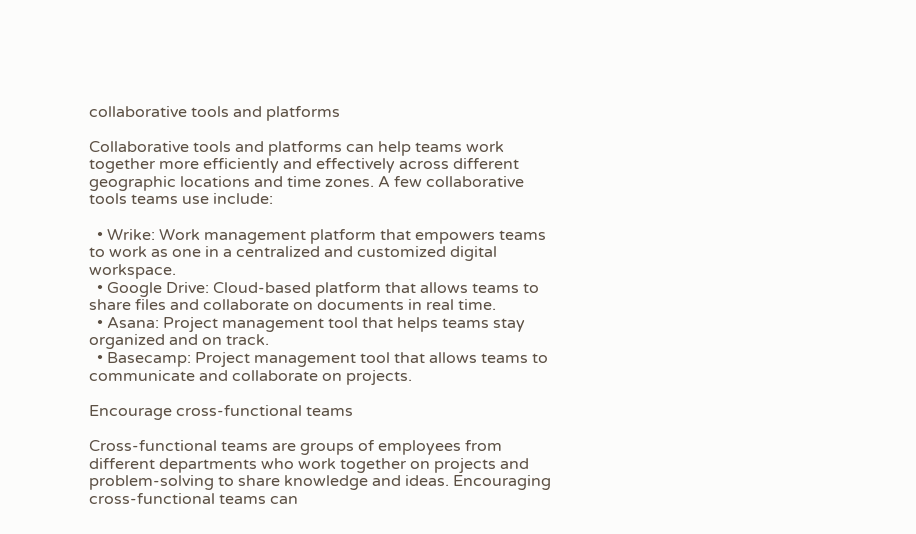collaborative tools and platforms

Collaborative tools and platforms can help teams work together more efficiently and effectively across different geographic locations and time zones. A few collaborative tools teams use include:

  • Wrike: Work management platform that empowers teams to work as one in a centralized and customized digital workspace.
  • Google Drive: Cloud-based platform that allows teams to share files and collaborate on documents in real time.
  • Asana: Project management tool that helps teams stay organized and on track.
  • Basecamp: Project management tool that allows teams to communicate and collaborate on projects.

Encourage cross-functional teams

Cross-functional teams are groups of employees from different departments who work together on projects and problem-solving to share knowledge and ideas. Encouraging cross-functional teams can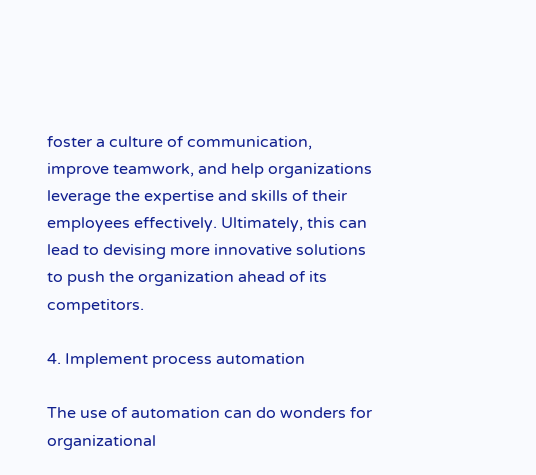foster a culture of communication, improve teamwork, and help organizations leverage the expertise and skills of their employees effectively. Ultimately, this can lead to devising more innovative solutions to push the organization ahead of its competitors.

4. Implement process automation

The use of automation can do wonders for organizational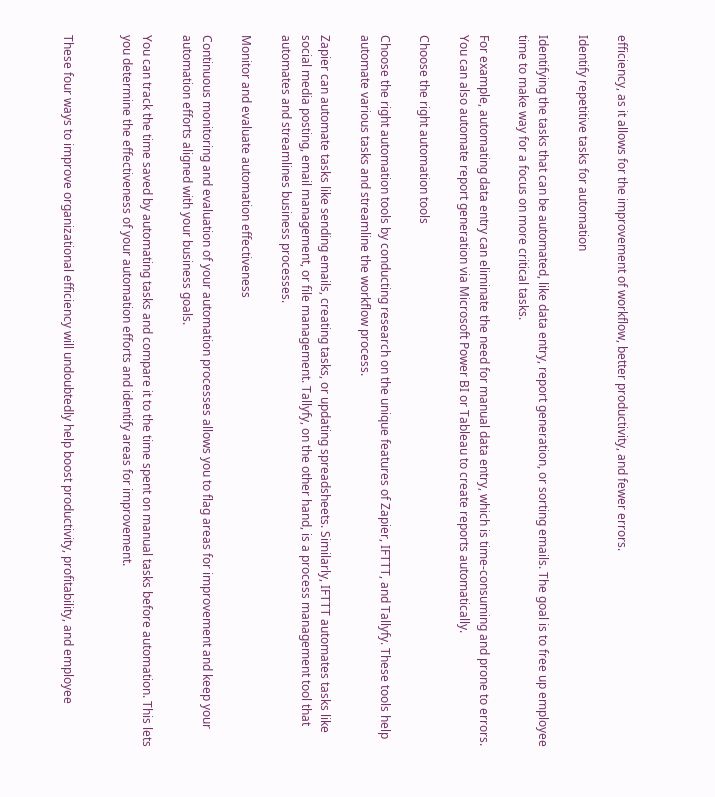efficiency, as it allows for the improvement of workflow, better productivity, and fewer errors.

Identify repetitive tasks for automation

Identifying the tasks that can be automated, like data entry, report generation, or sorting emails. The goal is to free up employee time to make way for a focus on more critical tasks.

For example, automating data entry can eliminate the need for manual data entry, which is time-consuming and prone to errors. You can also automate report generation via Microsoft Power BI or Tableau to create reports automatically.

Choose the right automation tools

Choose the right automation tools by conducting research on the unique features of Zapier, IFTTT, and Tallyfy. These tools help automate various tasks and streamline the workflow process.

Zapier can automate tasks like sending emails, creating tasks, or updating spreadsheets. Similarly, IFTTT automates tasks like social media posting, email management, or file management. Tallyfy, on the other hand, is a process management tool that automates and streamlines business processes.

Monitor and evaluate automation effectiveness

Continuous monitoring and evaluation of your automation processes allows you to flag areas for improvement and keep your automation efforts aligned with your business goals.

You can track the time saved by automating tasks and compare it to the time spent on manual tasks before automation. This lets you determine the effectiveness of your automation efforts and identify areas for improvement.


These four ways to improve organizational efficiency will undoubtedly help boost productivity, profitability, and employee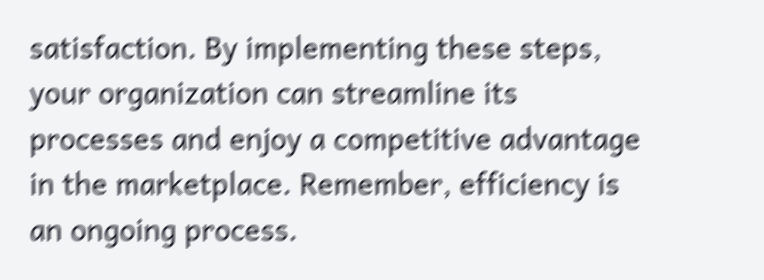satisfaction. By implementing these steps, your organization can streamline its processes and enjoy a competitive advantage in the marketplace. Remember, efficiency is an ongoing process.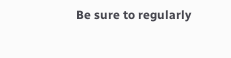Be sure to regularly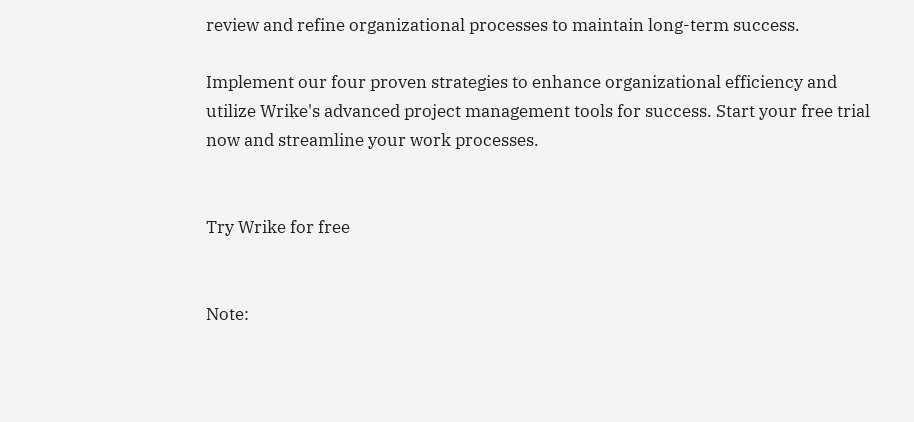review and refine organizational processes to maintain long-term success.

Implement our four proven strategies to enhance organizational efficiency and utilize Wrike's advanced project management tools for success. Start your free trial now and streamline your work processes.


Try Wrike for free


Note: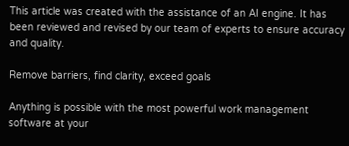This article was created with the assistance of an AI engine. It has been reviewed and revised by our team of experts to ensure accuracy and quality.

Remove barriers, find clarity, exceed goals

Anything is possible with the most powerful work management software at your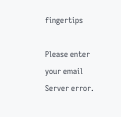fingertips

Please enter your email
Server error.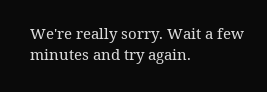We're really sorry. Wait a few minutes and try again.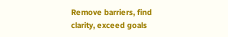Remove barriers, find clarity, exceed goals